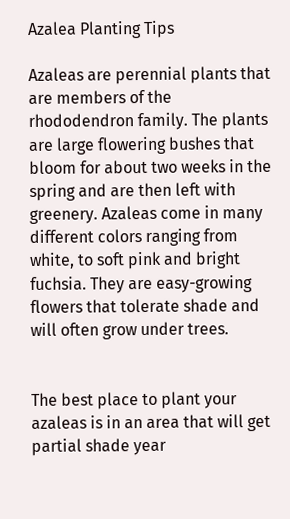Azalea Planting Tips

Azaleas are perennial plants that are members of the rhododendron family. The plants are large flowering bushes that bloom for about two weeks in the spring and are then left with greenery. Azaleas come in many different colors ranging from white, to soft pink and bright fuchsia. They are easy-growing flowers that tolerate shade and will often grow under trees.


The best place to plant your azaleas is in an area that will get partial shade year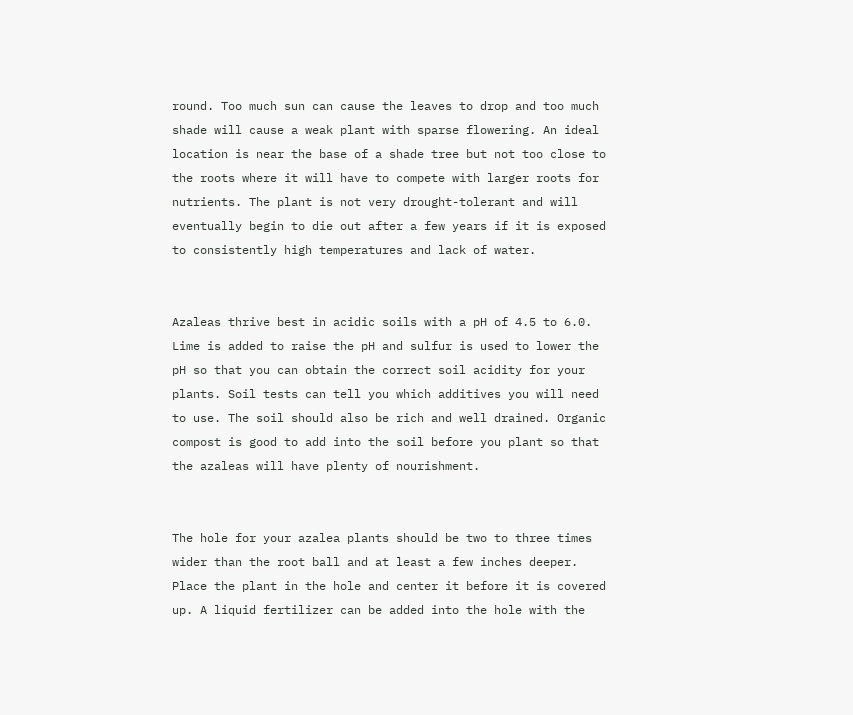round. Too much sun can cause the leaves to drop and too much shade will cause a weak plant with sparse flowering. An ideal location is near the base of a shade tree but not too close to the roots where it will have to compete with larger roots for nutrients. The plant is not very drought-tolerant and will eventually begin to die out after a few years if it is exposed to consistently high temperatures and lack of water.


Azaleas thrive best in acidic soils with a pH of 4.5 to 6.0. Lime is added to raise the pH and sulfur is used to lower the pH so that you can obtain the correct soil acidity for your plants. Soil tests can tell you which additives you will need to use. The soil should also be rich and well drained. Organic compost is good to add into the soil before you plant so that the azaleas will have plenty of nourishment.


The hole for your azalea plants should be two to three times wider than the root ball and at least a few inches deeper. Place the plant in the hole and center it before it is covered up. A liquid fertilizer can be added into the hole with the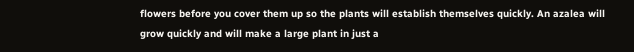flowers before you cover them up so the plants will establish themselves quickly. An azalea will grow quickly and will make a large plant in just a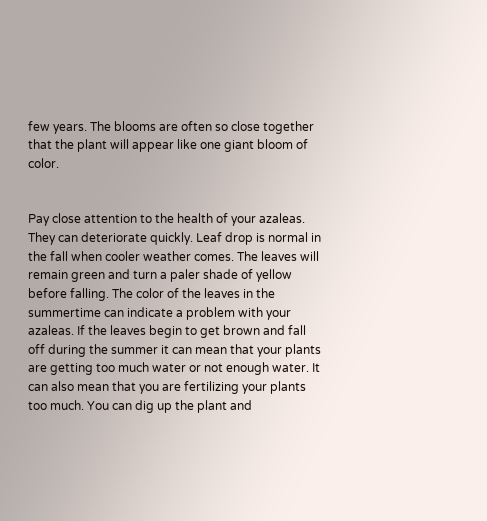few years. The blooms are often so close together that the plant will appear like one giant bloom of color.


Pay close attention to the health of your azaleas. They can deteriorate quickly. Leaf drop is normal in the fall when cooler weather comes. The leaves will remain green and turn a paler shade of yellow before falling. The color of the leaves in the summertime can indicate a problem with your azaleas. If the leaves begin to get brown and fall off during the summer it can mean that your plants are getting too much water or not enough water. It can also mean that you are fertilizing your plants too much. You can dig up the plant and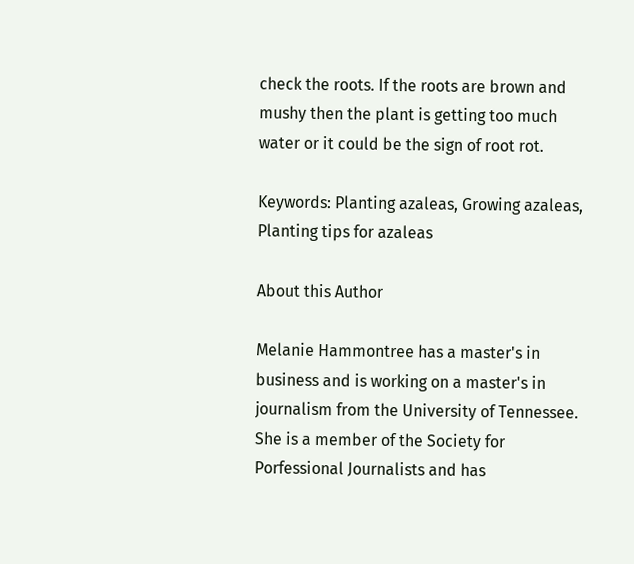check the roots. If the roots are brown and mushy then the plant is getting too much water or it could be the sign of root rot.

Keywords: Planting azaleas, Growing azaleas, Planting tips for azaleas

About this Author

Melanie Hammontree has a master's in business and is working on a master's in journalism from the University of Tennessee. She is a member of the Society for Porfessional Journalists and has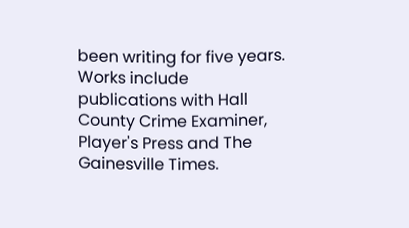been writing for five years. Works include publications with Hall County Crime Examiner, Player's Press and The Gainesville Times.